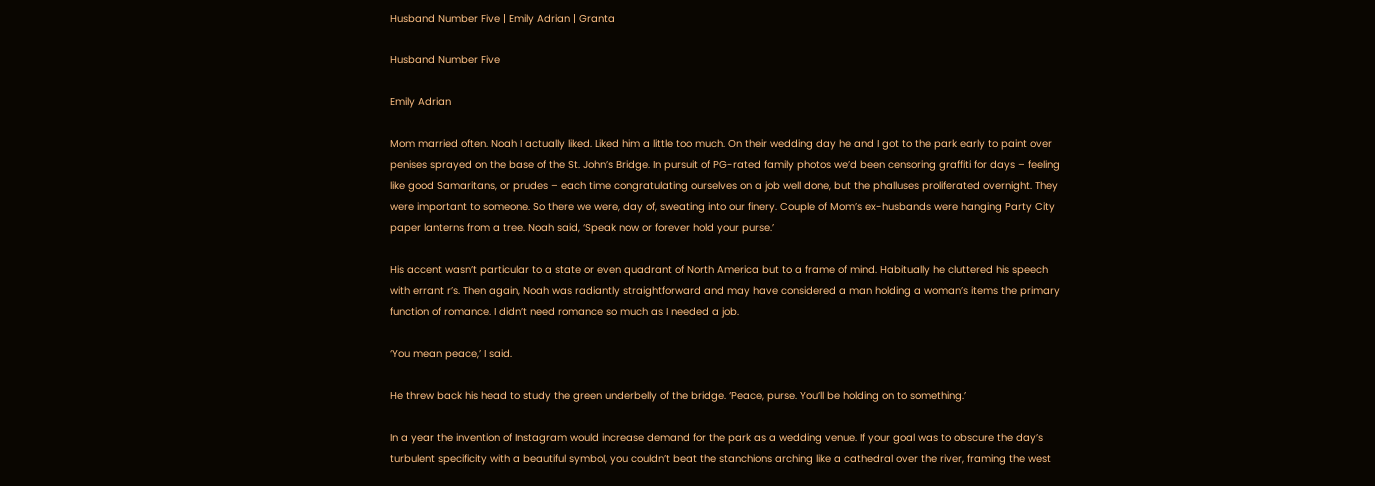Husband Number Five | Emily Adrian | Granta

Husband Number Five

Emily Adrian

Mom married often. Noah I actually liked. Liked him a little too much. On their wedding day he and I got to the park early to paint over penises sprayed on the base of the St. John’s Bridge. In pursuit of PG-rated family photos we’d been censoring graffiti for days – feeling like good Samaritans, or prudes – each time congratulating ourselves on a job well done, but the phalluses proliferated overnight. They were important to someone. So there we were, day of, sweating into our finery. Couple of Mom’s ex-husbands were hanging Party City paper lanterns from a tree. Noah said, ‘Speak now or forever hold your purse.’

His accent wasn’t particular to a state or even quadrant of North America but to a frame of mind. Habitually he cluttered his speech with errant r’s. Then again, Noah was radiantly straightforward and may have considered a man holding a woman’s items the primary function of romance. I didn’t need romance so much as I needed a job.

‘You mean peace,’ I said.

He threw back his head to study the green underbelly of the bridge. ‘Peace, purse. You’ll be holding on to something.’

In a year the invention of Instagram would increase demand for the park as a wedding venue. If your goal was to obscure the day’s turbulent specificity with a beautiful symbol, you couldn’t beat the stanchions arching like a cathedral over the river, framing the west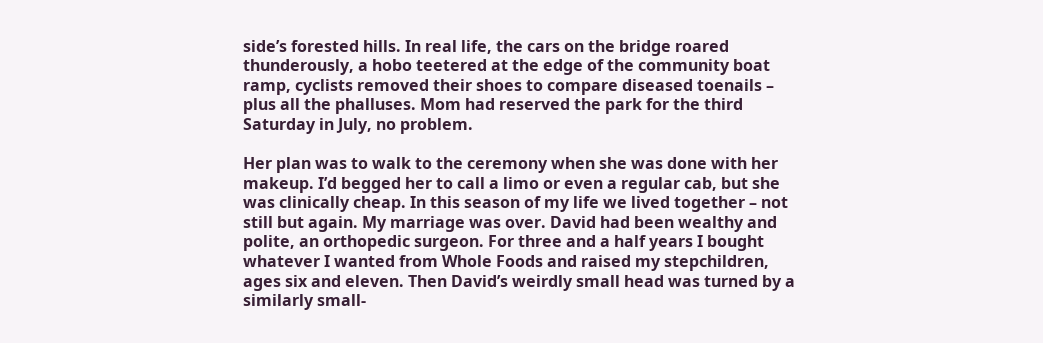side’s forested hills. In real life, the cars on the bridge roared thunderously, a hobo teetered at the edge of the community boat ramp, cyclists removed their shoes to compare diseased toenails – plus all the phalluses. Mom had reserved the park for the third Saturday in July, no problem.

Her plan was to walk to the ceremony when she was done with her makeup. I’d begged her to call a limo or even a regular cab, but she was clinically cheap. In this season of my life we lived together – not still but again. My marriage was over. David had been wealthy and polite, an orthopedic surgeon. For three and a half years I bought whatever I wanted from Whole Foods and raised my stepchildren, ages six and eleven. Then David’s weirdly small head was turned by a similarly small-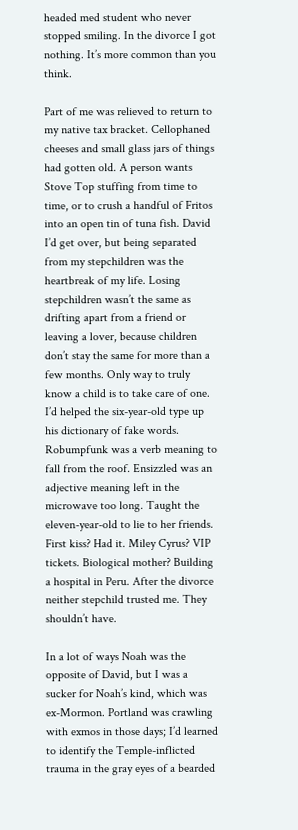headed med student who never stopped smiling. In the divorce I got nothing. It’s more common than you think.

Part of me was relieved to return to my native tax bracket. Cellophaned cheeses and small glass jars of things had gotten old. A person wants Stove Top stuffing from time to time, or to crush a handful of Fritos into an open tin of tuna fish. David I’d get over, but being separated from my stepchildren was the heartbreak of my life. Losing stepchildren wasn’t the same as drifting apart from a friend or leaving a lover, because children don’t stay the same for more than a few months. Only way to truly know a child is to take care of one. I’d helped the six-year-old type up his dictionary of fake words. Robumpfunk was a verb meaning to fall from the roof. Ensizzled was an adjective meaning left in the microwave too long. Taught the eleven-year-old to lie to her friends. First kiss? Had it. Miley Cyrus? VIP tickets. Biological mother? Building a hospital in Peru. After the divorce neither stepchild trusted me. They shouldn’t have.

In a lot of ways Noah was the opposite of David, but I was a sucker for Noah’s kind, which was ex-Mormon. Portland was crawling with exmos in those days; I’d learned to identify the Temple-inflicted trauma in the gray eyes of a bearded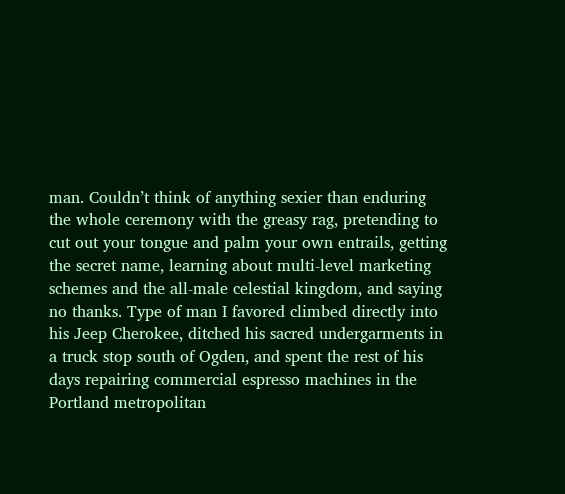man. Couldn’t think of anything sexier than enduring the whole ceremony with the greasy rag, pretending to cut out your tongue and palm your own entrails, getting the secret name, learning about multi-level marketing schemes and the all-male celestial kingdom, and saying no thanks. Type of man I favored climbed directly into his Jeep Cherokee, ditched his sacred undergarments in a truck stop south of Ogden, and spent the rest of his days repairing commercial espresso machines in the Portland metropolitan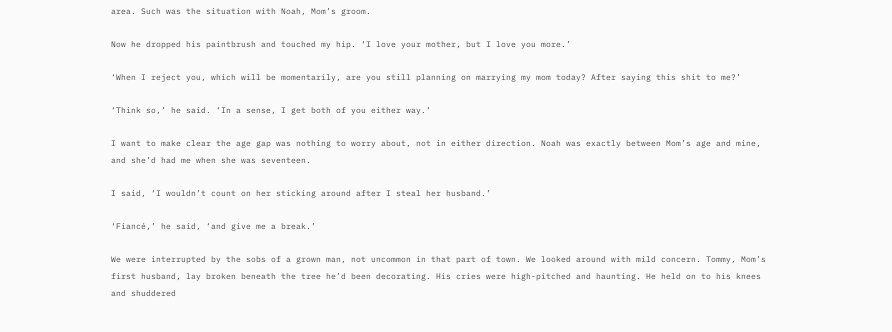area. Such was the situation with Noah, Mom’s groom.

Now he dropped his paintbrush and touched my hip. ‘I love your mother, but I love you more.’

‘When I reject you, which will be momentarily, are you still planning on marrying my mom today? After saying this shit to me?’

‘Think so,’ he said. ‘In a sense, I get both of you either way.’

I want to make clear the age gap was nothing to worry about, not in either direction. Noah was exactly between Mom’s age and mine, and she’d had me when she was seventeen.

I said, ‘I wouldn’t count on her sticking around after I steal her husband.’

‘Fiancé,’ he said, ‘and give me a break.’

We were interrupted by the sobs of a grown man, not uncommon in that part of town. We looked around with mild concern. Tommy, Mom’s first husband, lay broken beneath the tree he’d been decorating. His cries were high-pitched and haunting. He held on to his knees and shuddered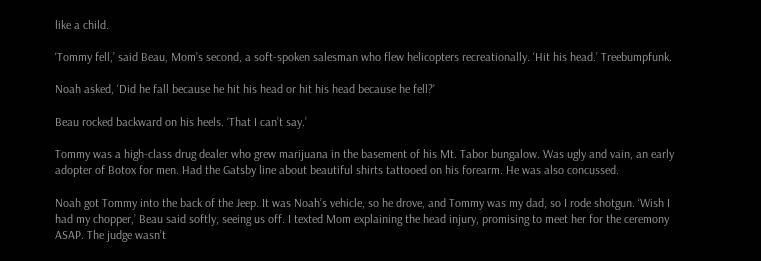like a child.

‘Tommy fell,’ said Beau, Mom’s second, a soft-spoken salesman who flew helicopters recreationally. ‘Hit his head.’ Treebumpfunk.

Noah asked, ‘Did he fall because he hit his head or hit his head because he fell?’

Beau rocked backward on his heels. ‘That I can’t say.’

Tommy was a high-class drug dealer who grew marijuana in the basement of his Mt. Tabor bungalow. Was ugly and vain, an early adopter of Botox for men. Had the Gatsby line about beautiful shirts tattooed on his forearm. He was also concussed.

Noah got Tommy into the back of the Jeep. It was Noah’s vehicle, so he drove, and Tommy was my dad, so I rode shotgun. ‘Wish I had my chopper,’ Beau said softly, seeing us off. I texted Mom explaining the head injury, promising to meet her for the ceremony ASAP. The judge wasn’t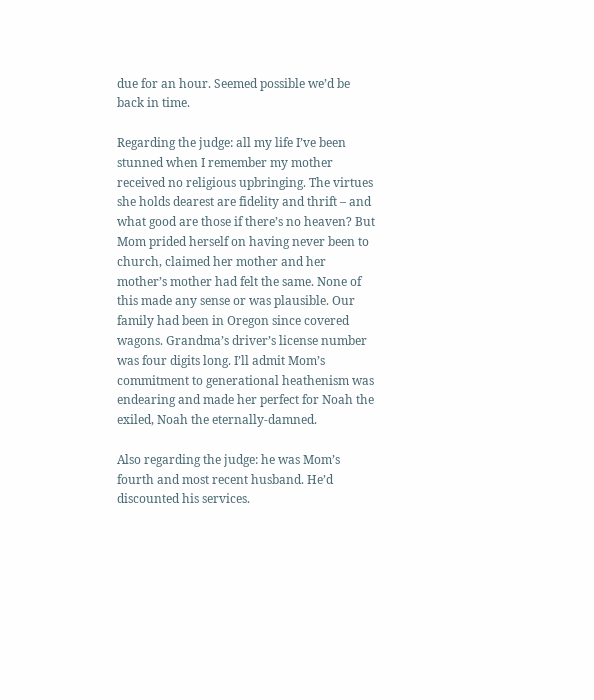due for an hour. Seemed possible we’d be back in time.

Regarding the judge: all my life I’ve been stunned when I remember my mother received no religious upbringing. The virtues she holds dearest are fidelity and thrift – and what good are those if there’s no heaven? But Mom prided herself on having never been to church, claimed her mother and her mother’s mother had felt the same. None of this made any sense or was plausible. Our family had been in Oregon since covered wagons. Grandma’s driver’s license number was four digits long. I’ll admit Mom’s commitment to generational heathenism was endearing and made her perfect for Noah the exiled, Noah the eternally-damned.

Also regarding the judge: he was Mom’s fourth and most recent husband. He’d discounted his services.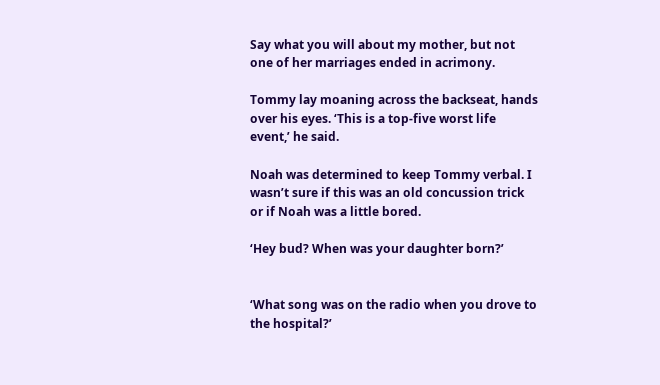Say what you will about my mother, but not one of her marriages ended in acrimony.

Tommy lay moaning across the backseat, hands over his eyes. ‘This is a top-five worst life event,’ he said.

Noah was determined to keep Tommy verbal. I wasn’t sure if this was an old concussion trick or if Noah was a little bored.

‘Hey bud? When was your daughter born?’


‘What song was on the radio when you drove to the hospital?’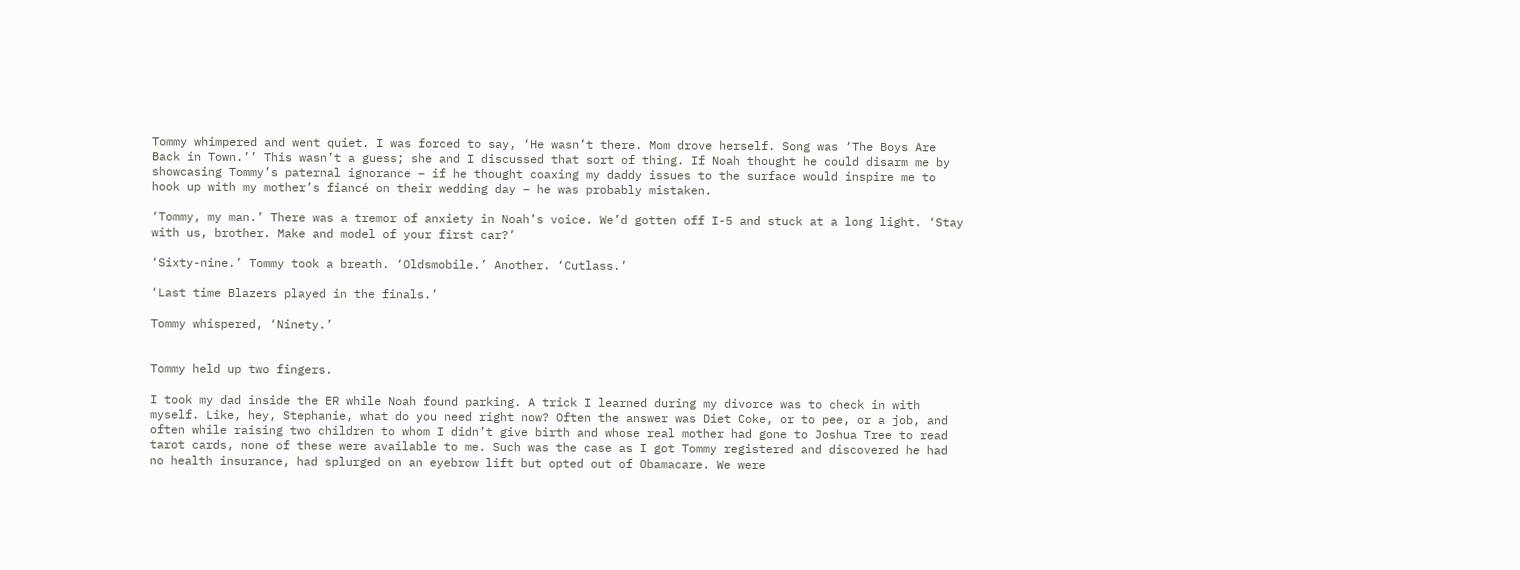Tommy whimpered and went quiet. I was forced to say, ‘He wasn’t there. Mom drove herself. Song was ‘The Boys Are Back in Town.’’ This wasn’t a guess; she and I discussed that sort of thing. If Noah thought he could disarm me by showcasing Tommy’s paternal ignorance – if he thought coaxing my daddy issues to the surface would inspire me to hook up with my mother’s fiancé on their wedding day – he was probably mistaken.

‘Tommy, my man.’ There was a tremor of anxiety in Noah’s voice. We’d gotten off I-5 and stuck at a long light. ‘Stay with us, brother. Make and model of your first car?’

‘Sixty-nine.’ Tommy took a breath. ‘Oldsmobile.’ Another. ‘Cutlass.’

‘Last time Blazers played in the finals.’

Tommy whispered, ‘Ninety.’


Tommy held up two fingers.

I took my dad inside the ER while Noah found parking. A trick I learned during my divorce was to check in with myself. Like, hey, Stephanie, what do you need right now? Often the answer was Diet Coke, or to pee, or a job, and often while raising two children to whom I didn’t give birth and whose real mother had gone to Joshua Tree to read tarot cards, none of these were available to me. Such was the case as I got Tommy registered and discovered he had no health insurance, had splurged on an eyebrow lift but opted out of Obamacare. We were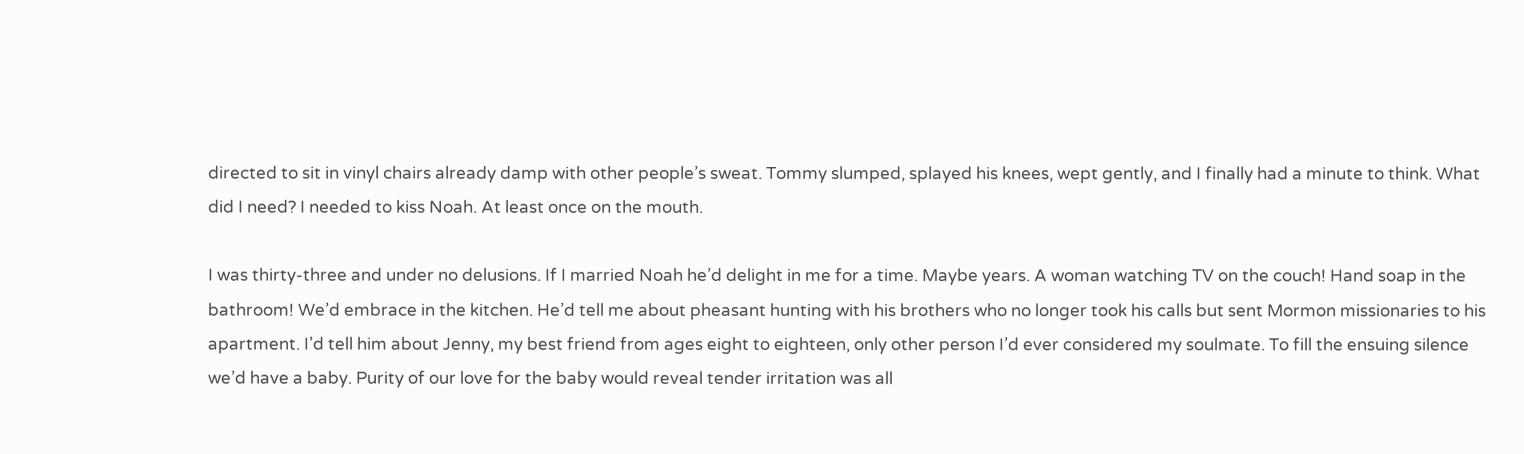directed to sit in vinyl chairs already damp with other people’s sweat. Tommy slumped, splayed his knees, wept gently, and I finally had a minute to think. What did I need? I needed to kiss Noah. At least once on the mouth.

I was thirty-three and under no delusions. If I married Noah he’d delight in me for a time. Maybe years. A woman watching TV on the couch! Hand soap in the bathroom! We’d embrace in the kitchen. He’d tell me about pheasant hunting with his brothers who no longer took his calls but sent Mormon missionaries to his apartment. I’d tell him about Jenny, my best friend from ages eight to eighteen, only other person I’d ever considered my soulmate. To fill the ensuing silence we’d have a baby. Purity of our love for the baby would reveal tender irritation was all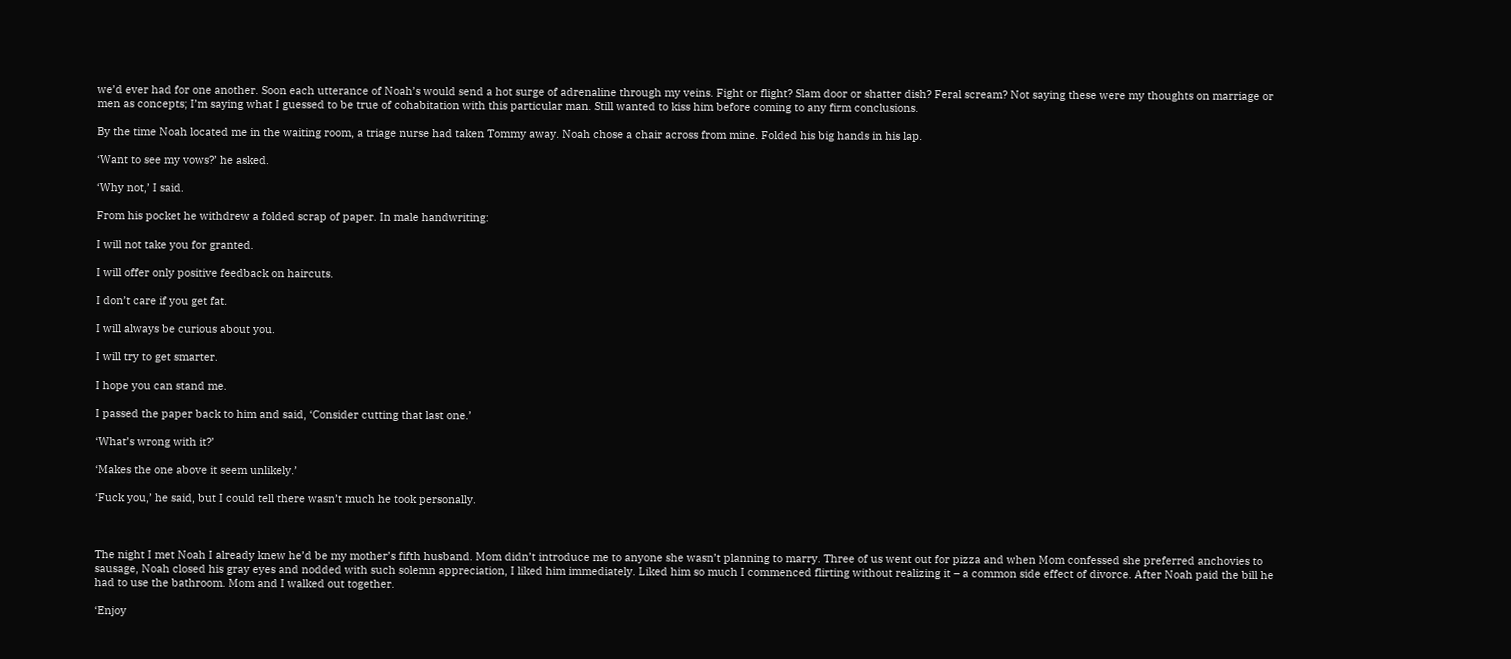we’d ever had for one another. Soon each utterance of Noah’s would send a hot surge of adrenaline through my veins. Fight or flight? Slam door or shatter dish? Feral scream? Not saying these were my thoughts on marriage or men as concepts; I’m saying what I guessed to be true of cohabitation with this particular man. Still wanted to kiss him before coming to any firm conclusions.

By the time Noah located me in the waiting room, a triage nurse had taken Tommy away. Noah chose a chair across from mine. Folded his big hands in his lap.

‘Want to see my vows?’ he asked.

‘Why not,’ I said.

From his pocket he withdrew a folded scrap of paper. In male handwriting:

I will not take you for granted.

I will offer only positive feedback on haircuts.

I don’t care if you get fat.

I will always be curious about you.

I will try to get smarter.

I hope you can stand me.

I passed the paper back to him and said, ‘Consider cutting that last one.’

‘What’s wrong with it?’

‘Makes the one above it seem unlikely.’

‘Fuck you,’ he said, but I could tell there wasn’t much he took personally.



The night I met Noah I already knew he’d be my mother’s fifth husband. Mom didn’t introduce me to anyone she wasn’t planning to marry. Three of us went out for pizza and when Mom confessed she preferred anchovies to sausage, Noah closed his gray eyes and nodded with such solemn appreciation, I liked him immediately. Liked him so much I commenced flirting without realizing it – a common side effect of divorce. After Noah paid the bill he had to use the bathroom. Mom and I walked out together.

‘Enjoy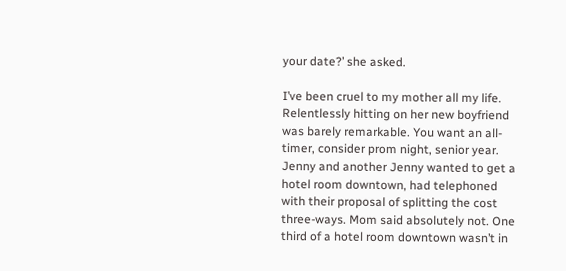your date?’ she asked.

I’ve been cruel to my mother all my life. Relentlessly hitting on her new boyfriend was barely remarkable. You want an all-timer, consider prom night, senior year. Jenny and another Jenny wanted to get a hotel room downtown, had telephoned with their proposal of splitting the cost three-ways. Mom said absolutely not. One third of a hotel room downtown wasn’t in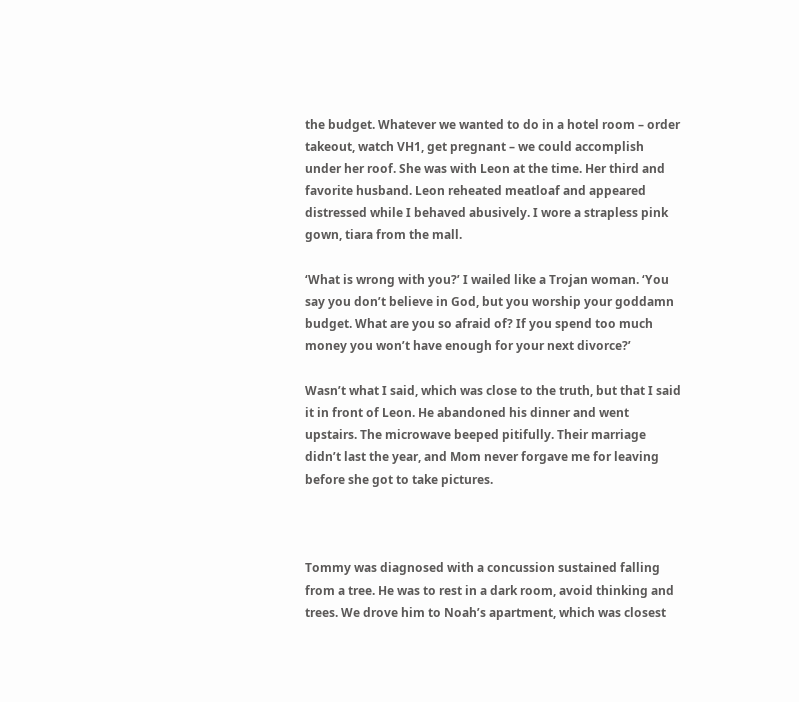the budget. Whatever we wanted to do in a hotel room – order takeout, watch VH1, get pregnant – we could accomplish under her roof. She was with Leon at the time. Her third and favorite husband. Leon reheated meatloaf and appeared distressed while I behaved abusively. I wore a strapless pink gown, tiara from the mall.

‘What is wrong with you?’ I wailed like a Trojan woman. ‘You say you don’t believe in God, but you worship your goddamn budget. What are you so afraid of? If you spend too much money you won’t have enough for your next divorce?’

Wasn’t what I said, which was close to the truth, but that I said it in front of Leon. He abandoned his dinner and went upstairs. The microwave beeped pitifully. Their marriage didn’t last the year, and Mom never forgave me for leaving before she got to take pictures.



Tommy was diagnosed with a concussion sustained falling from a tree. He was to rest in a dark room, avoid thinking and trees. We drove him to Noah’s apartment, which was closest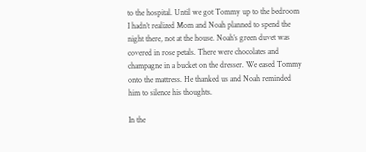to the hospital. Until we got Tommy up to the bedroom I hadn’t realized Mom and Noah planned to spend the night there, not at the house. Noah’s green duvet was covered in rose petals. There were chocolates and champagne in a bucket on the dresser. We eased Tommy onto the mattress. He thanked us and Noah reminded him to silence his thoughts.

In the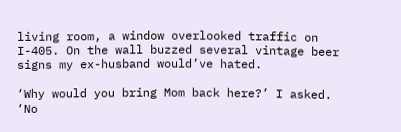living room, a window overlooked traffic on I-405. On the wall buzzed several vintage beer signs my ex-husband would’ve hated.

‘Why would you bring Mom back here?’ I asked. ‘No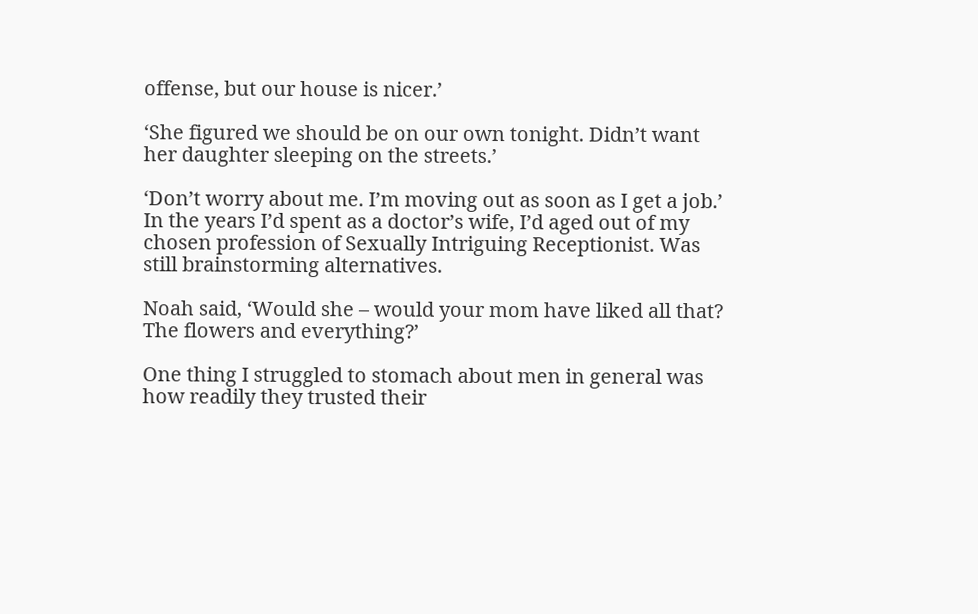offense, but our house is nicer.’

‘She figured we should be on our own tonight. Didn’t want her daughter sleeping on the streets.’

‘Don’t worry about me. I’m moving out as soon as I get a job.’ In the years I’d spent as a doctor’s wife, I’d aged out of my chosen profession of Sexually Intriguing Receptionist. Was still brainstorming alternatives.

Noah said, ‘Would she – would your mom have liked all that? The flowers and everything?’

One thing I struggled to stomach about men in general was how readily they trusted their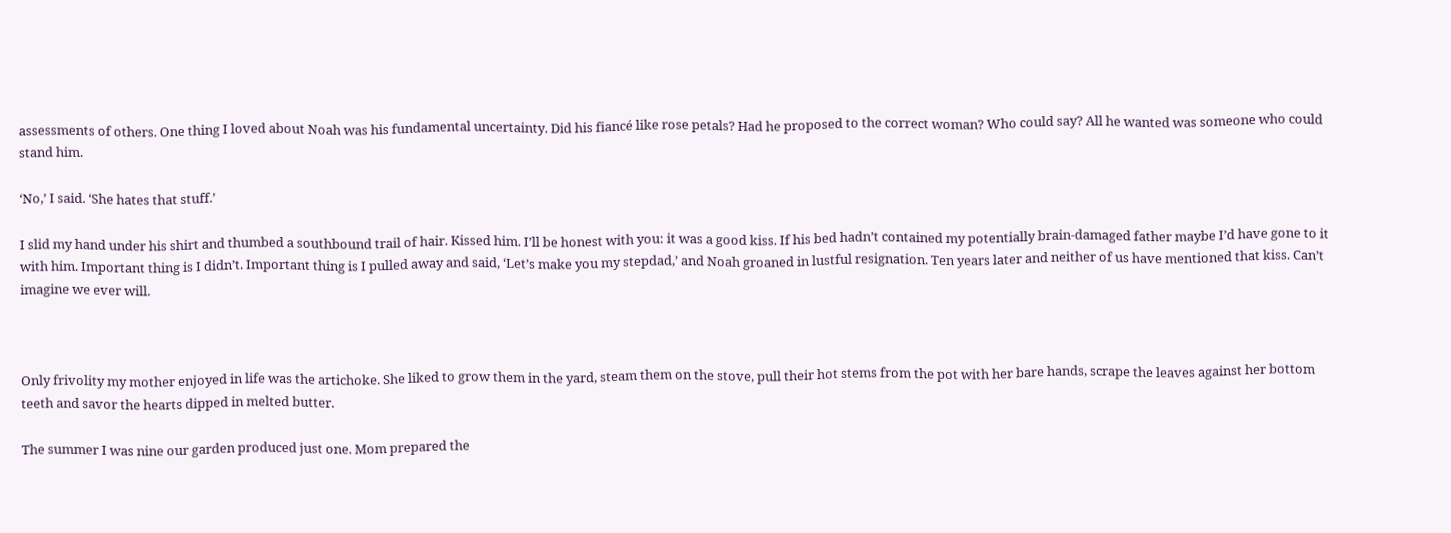assessments of others. One thing I loved about Noah was his fundamental uncertainty. Did his fiancé like rose petals? Had he proposed to the correct woman? Who could say? All he wanted was someone who could stand him.

‘No,’ I said. ‘She hates that stuff.’

I slid my hand under his shirt and thumbed a southbound trail of hair. Kissed him. I’ll be honest with you: it was a good kiss. If his bed hadn’t contained my potentially brain-damaged father maybe I’d have gone to it with him. Important thing is I didn’t. Important thing is I pulled away and said, ‘Let’s make you my stepdad,’ and Noah groaned in lustful resignation. Ten years later and neither of us have mentioned that kiss. Can’t imagine we ever will.



Only frivolity my mother enjoyed in life was the artichoke. She liked to grow them in the yard, steam them on the stove, pull their hot stems from the pot with her bare hands, scrape the leaves against her bottom teeth and savor the hearts dipped in melted butter.

The summer I was nine our garden produced just one. Mom prepared the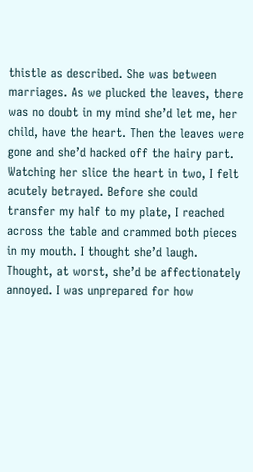thistle as described. She was between marriages. As we plucked the leaves, there was no doubt in my mind she’d let me, her child, have the heart. Then the leaves were gone and she’d hacked off the hairy part. Watching her slice the heart in two, I felt acutely betrayed. Before she could transfer my half to my plate, I reached across the table and crammed both pieces in my mouth. I thought she’d laugh. Thought, at worst, she’d be affectionately annoyed. I was unprepared for how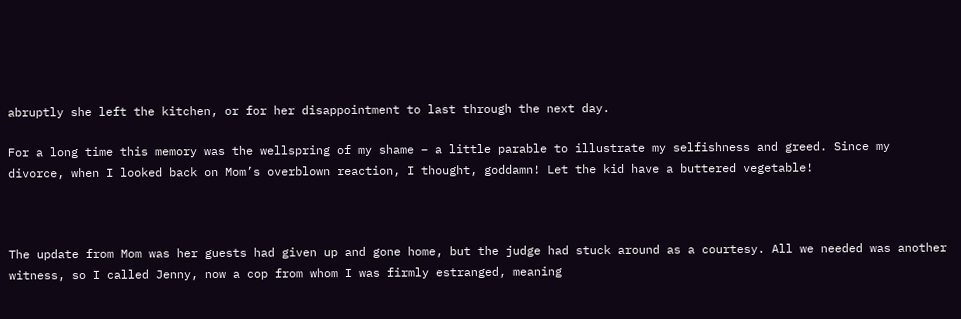abruptly she left the kitchen, or for her disappointment to last through the next day.

For a long time this memory was the wellspring of my shame – a little parable to illustrate my selfishness and greed. Since my divorce, when I looked back on Mom’s overblown reaction, I thought, goddamn! Let the kid have a buttered vegetable!



The update from Mom was her guests had given up and gone home, but the judge had stuck around as a courtesy. All we needed was another witness, so I called Jenny, now a cop from whom I was firmly estranged, meaning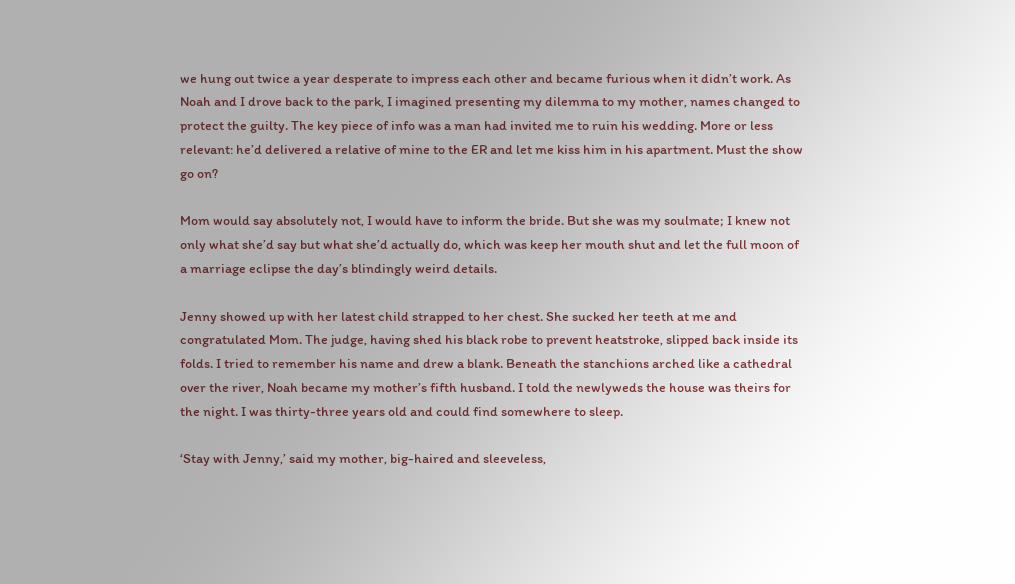we hung out twice a year desperate to impress each other and became furious when it didn’t work. As Noah and I drove back to the park, I imagined presenting my dilemma to my mother, names changed to protect the guilty. The key piece of info was a man had invited me to ruin his wedding. More or less relevant: he’d delivered a relative of mine to the ER and let me kiss him in his apartment. Must the show go on?

Mom would say absolutely not, I would have to inform the bride. But she was my soulmate; I knew not only what she’d say but what she’d actually do, which was keep her mouth shut and let the full moon of a marriage eclipse the day’s blindingly weird details.

Jenny showed up with her latest child strapped to her chest. She sucked her teeth at me and congratulated Mom. The judge, having shed his black robe to prevent heatstroke, slipped back inside its folds. I tried to remember his name and drew a blank. Beneath the stanchions arched like a cathedral over the river, Noah became my mother’s fifth husband. I told the newlyweds the house was theirs for the night. I was thirty-three years old and could find somewhere to sleep.

‘Stay with Jenny,’ said my mother, big-haired and sleeveless,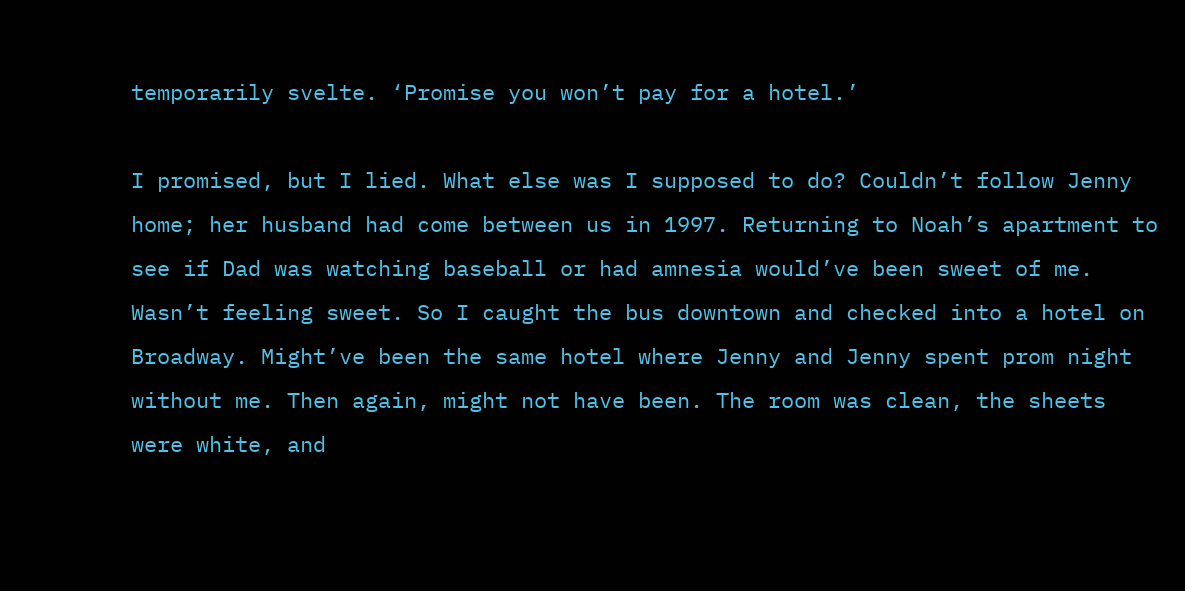temporarily svelte. ‘Promise you won’t pay for a hotel.’

I promised, but I lied. What else was I supposed to do? Couldn’t follow Jenny home; her husband had come between us in 1997. Returning to Noah’s apartment to see if Dad was watching baseball or had amnesia would’ve been sweet of me. Wasn’t feeling sweet. So I caught the bus downtown and checked into a hotel on Broadway. Might’ve been the same hotel where Jenny and Jenny spent prom night without me. Then again, might not have been. The room was clean, the sheets were white, and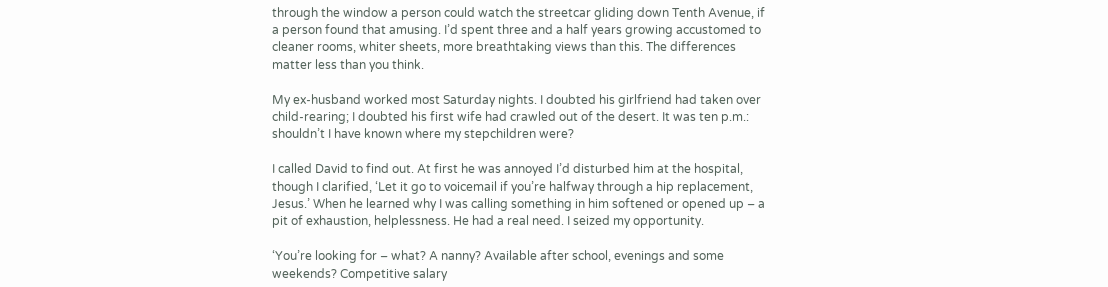through the window a person could watch the streetcar gliding down Tenth Avenue, if a person found that amusing. I’d spent three and a half years growing accustomed to cleaner rooms, whiter sheets, more breathtaking views than this. The differences matter less than you think.

My ex-husband worked most Saturday nights. I doubted his girlfriend had taken over child-rearing; I doubted his first wife had crawled out of the desert. It was ten p.m.: shouldn’t I have known where my stepchildren were?

I called David to find out. At first he was annoyed I’d disturbed him at the hospital, though I clarified, ‘Let it go to voicemail if you’re halfway through a hip replacement, Jesus.’ When he learned why I was calling something in him softened or opened up – a pit of exhaustion, helplessness. He had a real need. I seized my opportunity.

‘You’re looking for – what? A nanny? Available after school, evenings and some weekends? Competitive salary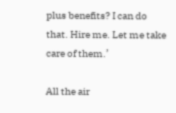plus benefits? I can do that. Hire me. Let me take care of them.’

All the air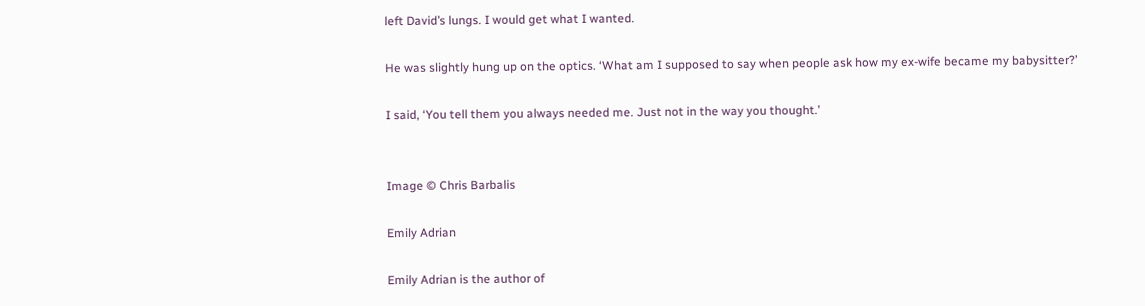left David’s lungs. I would get what I wanted.

He was slightly hung up on the optics. ‘What am I supposed to say when people ask how my ex-wife became my babysitter?’

I said, ‘You tell them you always needed me. Just not in the way you thought.’


Image © Chris Barbalis

Emily Adrian

Emily Adrian is the author of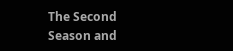The Second Season and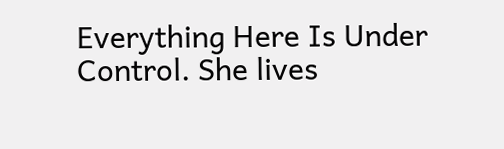Everything Here Is Under Control. She lives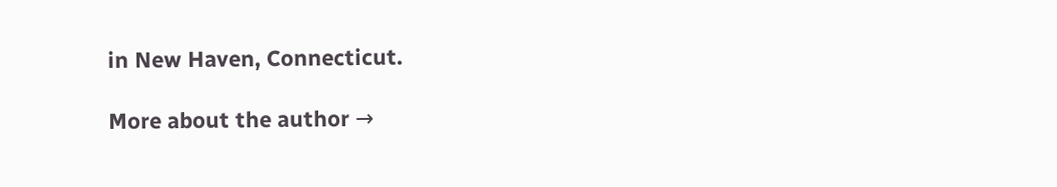in New Haven, Connecticut.

More about the author →